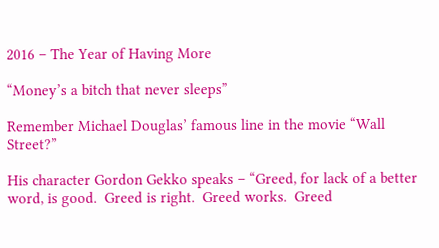2016 – The Year of Having More

“Money’s a bitch that never sleeps”

Remember Michael Douglas’ famous line in the movie “Wall Street?”

His character Gordon Gekko speaks – “Greed, for lack of a better word, is good.  Greed is right.  Greed works.  Greed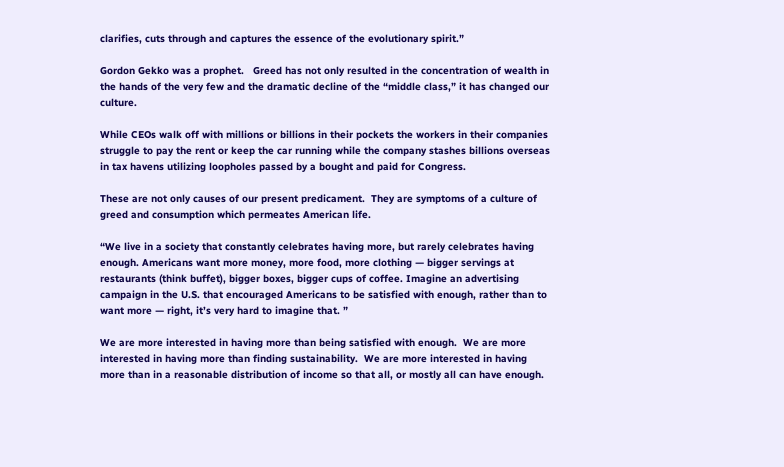clarifies, cuts through and captures the essence of the evolutionary spirit.”

Gordon Gekko was a prophet.   Greed has not only resulted in the concentration of wealth in the hands of the very few and the dramatic decline of the “middle class,” it has changed our culture.

While CEOs walk off with millions or billions in their pockets the workers in their companies struggle to pay the rent or keep the car running while the company stashes billions overseas in tax havens utilizing loopholes passed by a bought and paid for Congress.

These are not only causes of our present predicament.  They are symptoms of a culture of greed and consumption which permeates American life.

“We live in a society that constantly celebrates having more, but rarely celebrates having enough. Americans want more money, more food, more clothing — bigger servings at restaurants (think buffet), bigger boxes, bigger cups of coffee. Imagine an advertising campaign in the U.S. that encouraged Americans to be satisfied with enough, rather than to want more — right, it’s very hard to imagine that. ”

We are more interested in having more than being satisfied with enough.  We are more interested in having more than finding sustainability.  We are more interested in having more than in a reasonable distribution of income so that all, or mostly all can have enough.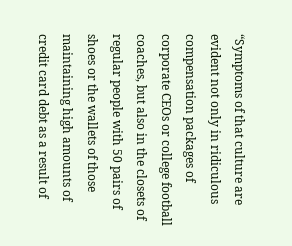“Symptoms of that culture are evident not only in ridiculous compensation packages of corporate CEOs or college football coaches, but also in the closets of regular people with 50 pairs of shoes or the wallets of those maintaining high amounts of credit card debt as a result of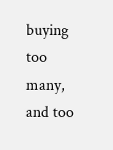buying too many, and too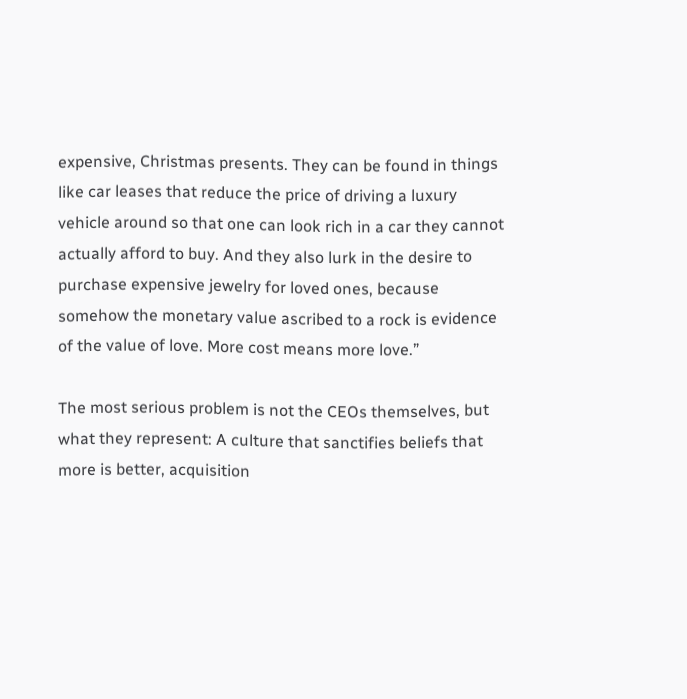expensive, Christmas presents. They can be found in things like car leases that reduce the price of driving a luxury vehicle around so that one can look rich in a car they cannot actually afford to buy. And they also lurk in the desire to purchase expensive jewelry for loved ones, because somehow the monetary value ascribed to a rock is evidence of the value of love. More cost means more love.”

The most serious problem is not the CEOs themselves, but what they represent: A culture that sanctifies beliefs that more is better, acquisition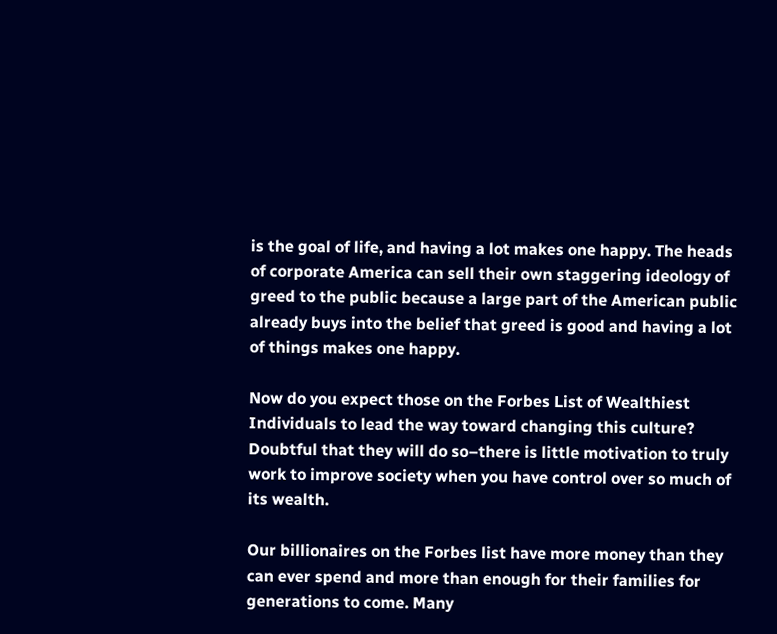is the goal of life, and having a lot makes one happy. The heads of corporate America can sell their own staggering ideology of greed to the public because a large part of the American public already buys into the belief that greed is good and having a lot of things makes one happy.

Now do you expect those on the Forbes List of Wealthiest Individuals to lead the way toward changing this culture?   Doubtful that they will do so–there is little motivation to truly work to improve society when you have control over so much of its wealth.

Our billionaires on the Forbes list have more money than they can ever spend and more than enough for their families for generations to come. Many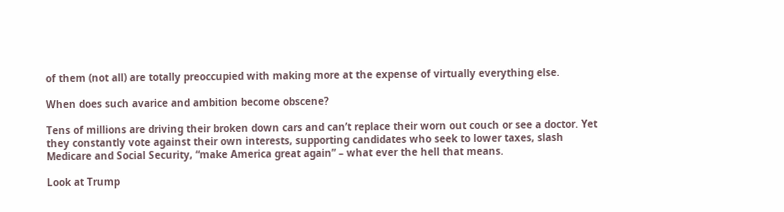of them (not all) are totally preoccupied with making more at the expense of virtually everything else.

When does such avarice and ambition become obscene?

Tens of millions are driving their broken down cars and can’t replace their worn out couch or see a doctor. Yet they constantly vote against their own interests, supporting candidates who seek to lower taxes, slash Medicare and Social Security, “make America great again” – what ever the hell that means.

Look at Trump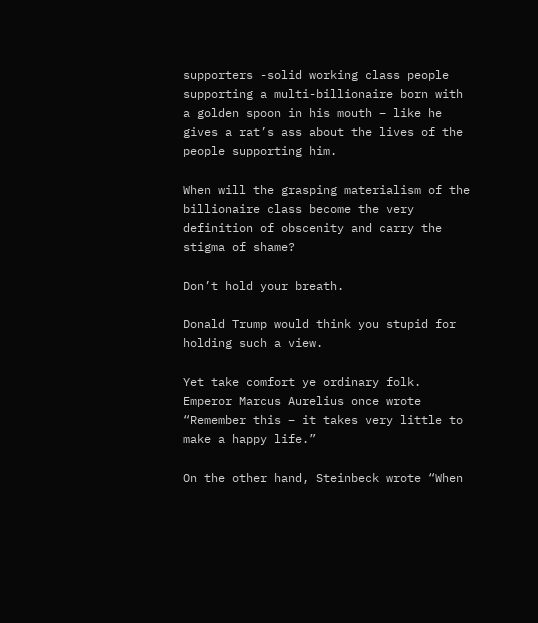supporters -solid working class people supporting a multi-billionaire born with a golden spoon in his mouth – like he gives a rat’s ass about the lives of the people supporting him.

When will the grasping materialism of the billionaire class become the very definition of obscenity and carry the stigma of shame?

Don’t hold your breath.

Donald Trump would think you stupid for holding such a view.

Yet take comfort ye ordinary folk.  Emperor Marcus Aurelius once wrote “Remember this – it takes very little to make a happy life.”

On the other hand, Steinbeck wrote “When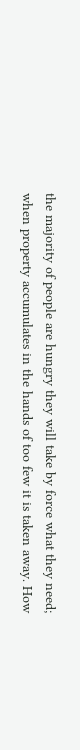the majority of people are hungry they will take by force what they need; when property accumulates in the hands of too few it is taken away. How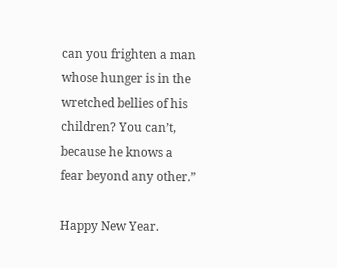can you frighten a man whose hunger is in the wretched bellies of his children? You can’t, because he knows a fear beyond any other.”

Happy New Year.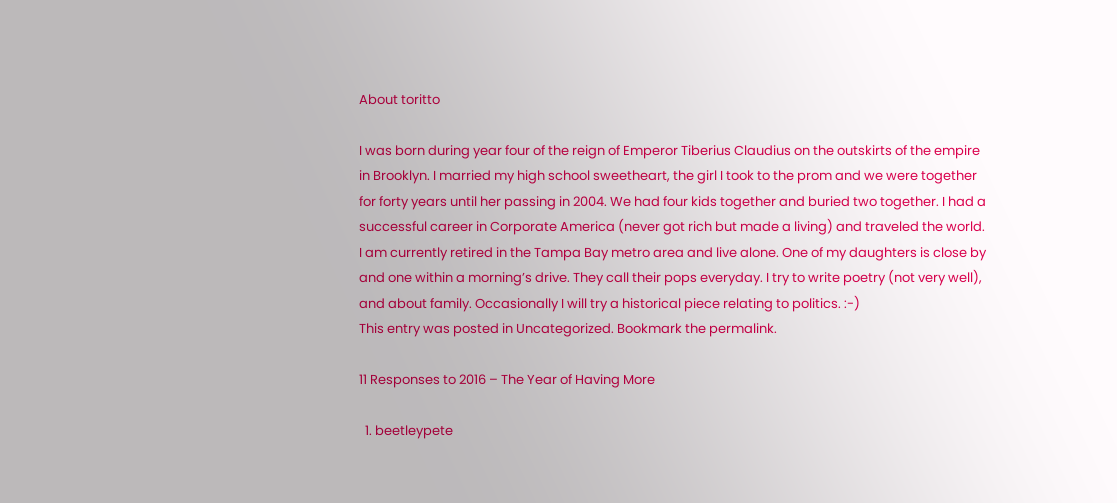About toritto

I was born during year four of the reign of Emperor Tiberius Claudius on the outskirts of the empire in Brooklyn. I married my high school sweetheart, the girl I took to the prom and we were together for forty years until her passing in 2004. We had four kids together and buried two together. I had a successful career in Corporate America (never got rich but made a living) and traveled the world. I am currently retired in the Tampa Bay metro area and live alone. One of my daughters is close by and one within a morning’s drive. They call their pops everyday. I try to write poetry (not very well), and about family. Occasionally I will try a historical piece relating to politics. :-)
This entry was posted in Uncategorized. Bookmark the permalink.

11 Responses to 2016 – The Year of Having More

  1. beetleypete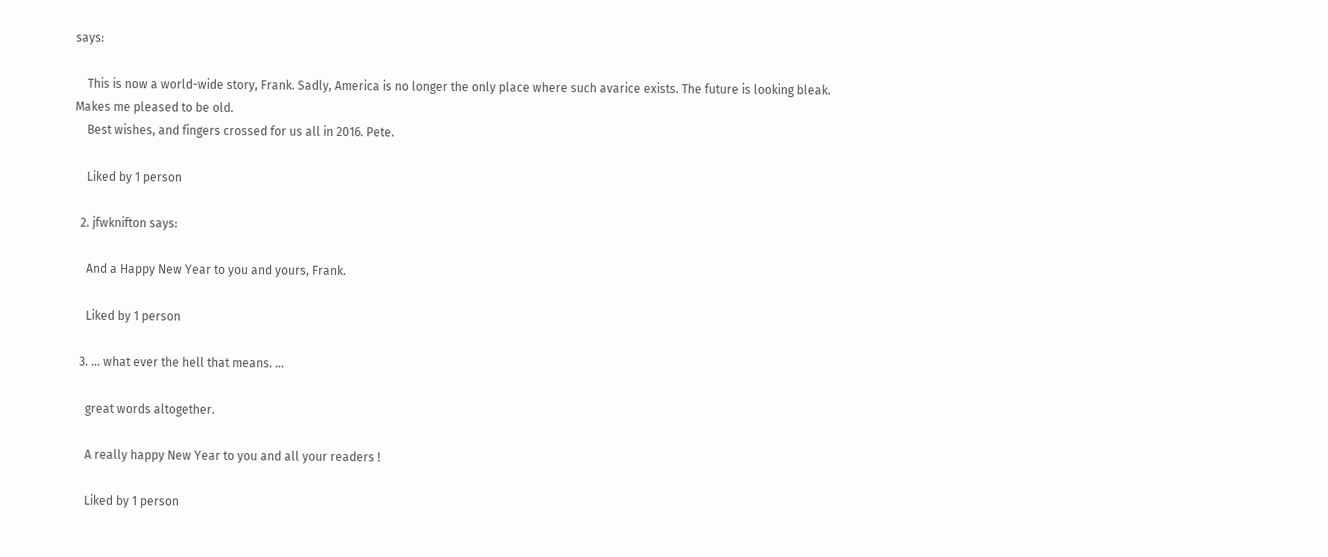says:

    This is now a world-wide story, Frank. Sadly, America is no longer the only place where such avarice exists. The future is looking bleak. Makes me pleased to be old.
    Best wishes, and fingers crossed for us all in 2016. Pete.

    Liked by 1 person

  2. jfwknifton says:

    And a Happy New Year to you and yours, Frank.

    Liked by 1 person

  3. … what ever the hell that means. …

    great words altogether.

    A really happy New Year to you and all your readers !

    Liked by 1 person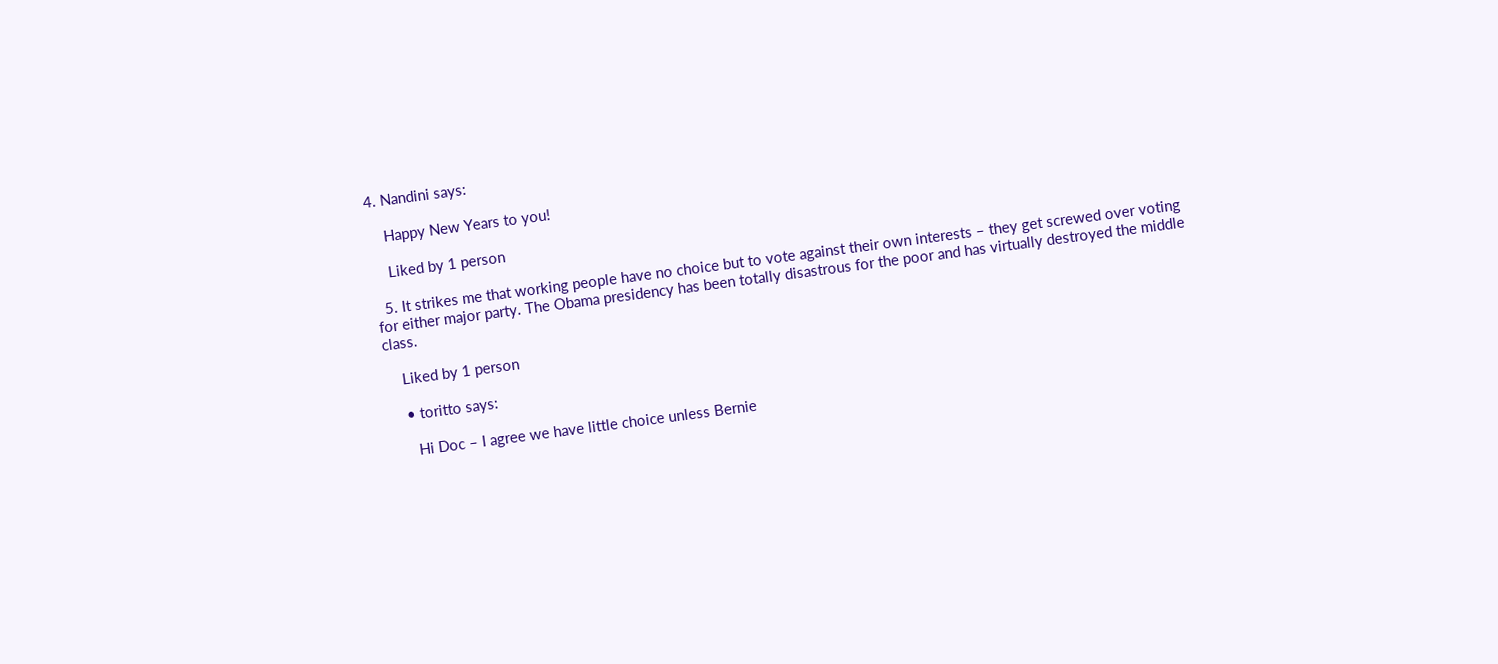4. Nandini says:

    Happy New Years to you!

    Liked by 1 person

  5. It strikes me that working people have no choice but to vote against their own interests – they get screwed over voting for either major party. The Obama presidency has been totally disastrous for the poor and has virtually destroyed the middle class.

    Liked by 1 person

    • toritto says:

      Hi Doc – I agree we have little choice unless Bernie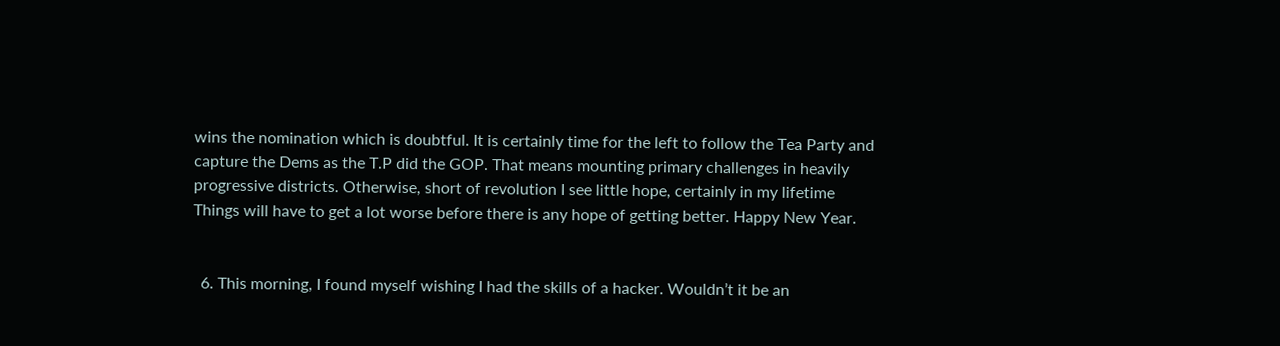wins the nomination which is doubtful. It is certainly time for the left to follow the Tea Party and capture the Dems as the T.P did the GOP. That means mounting primary challenges in heavily progressive districts. Otherwise, short of revolution I see little hope, certainly in my lifetime Things will have to get a lot worse before there is any hope of getting better. Happy New Year.


  6. This morning, I found myself wishing I had the skills of a hacker. Wouldn’t it be an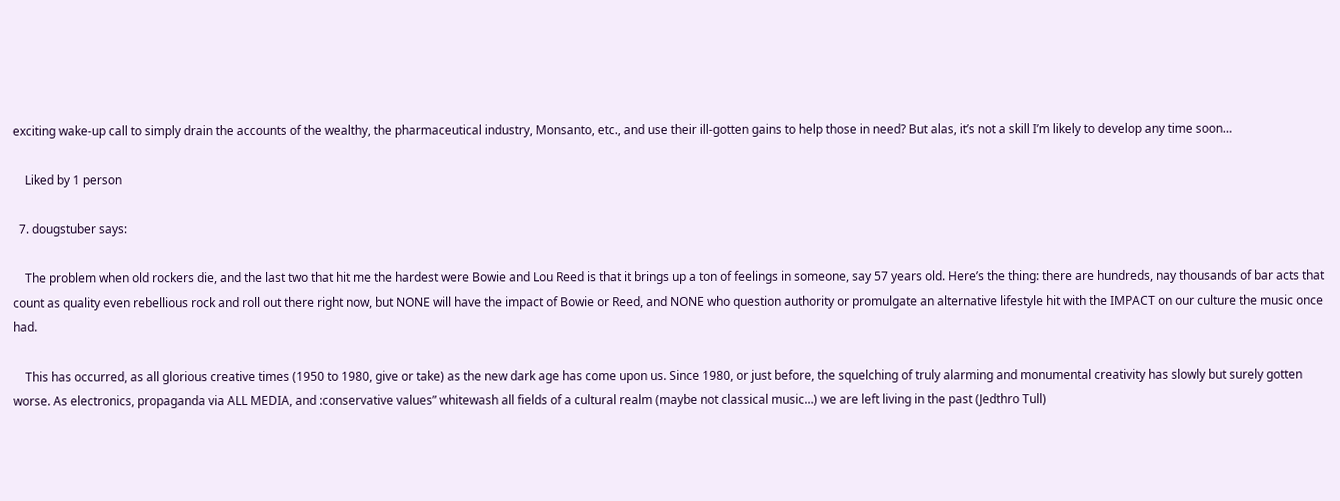exciting wake-up call to simply drain the accounts of the wealthy, the pharmaceutical industry, Monsanto, etc., and use their ill-gotten gains to help those in need? But alas, it’s not a skill I’m likely to develop any time soon…

    Liked by 1 person

  7. dougstuber says:

    The problem when old rockers die, and the last two that hit me the hardest were Bowie and Lou Reed is that it brings up a ton of feelings in someone, say 57 years old. Here’s the thing: there are hundreds, nay thousands of bar acts that count as quality even rebellious rock and roll out there right now, but NONE will have the impact of Bowie or Reed, and NONE who question authority or promulgate an alternative lifestyle hit with the IMPACT on our culture the music once had.

    This has occurred, as all glorious creative times (1950 to 1980, give or take) as the new dark age has come upon us. Since 1980, or just before, the squelching of truly alarming and monumental creativity has slowly but surely gotten worse. As electronics, propaganda via ALL MEDIA, and :conservative values” whitewash all fields of a cultural realm (maybe not classical music…) we are left living in the past (Jedthro Tull)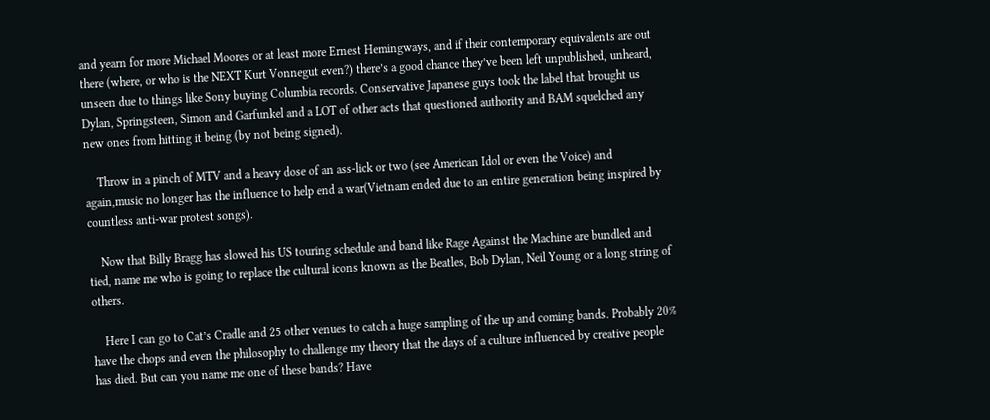and yearn for more Michael Moores or at least more Ernest Hemingways, and if their contemporary equivalents are out there (where, or who is the NEXT Kurt Vonnegut even?) there’s a good chance they’ve been left unpublished, unheard, unseen due to things like Sony buying Columbia records. Conservative Japanese guys took the label that brought us Dylan, Springsteen, Simon and Garfunkel and a LOT of other acts that questioned authority and BAM squelched any new ones from hitting it being (by not being signed).

    Throw in a pinch of MTV and a heavy dose of an ass-lick or two (see American Idol or even the Voice) and again,music no longer has the influence to help end a war(Vietnam ended due to an entire generation being inspired by countless anti-war protest songs).

    Now that Billy Bragg has slowed his US touring schedule and band like Rage Against the Machine are bundled and tied, name me who is going to replace the cultural icons known as the Beatles, Bob Dylan, Neil Young or a long string of others.

    Here I can go to Cat’s Cradle and 25 other venues to catch a huge sampling of the up and coming bands. Probably 20% have the chops and even the philosophy to challenge my theory that the days of a culture influenced by creative people has died. But can you name me one of these bands? Have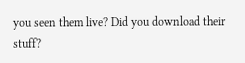you seen them live? Did you download their stuff?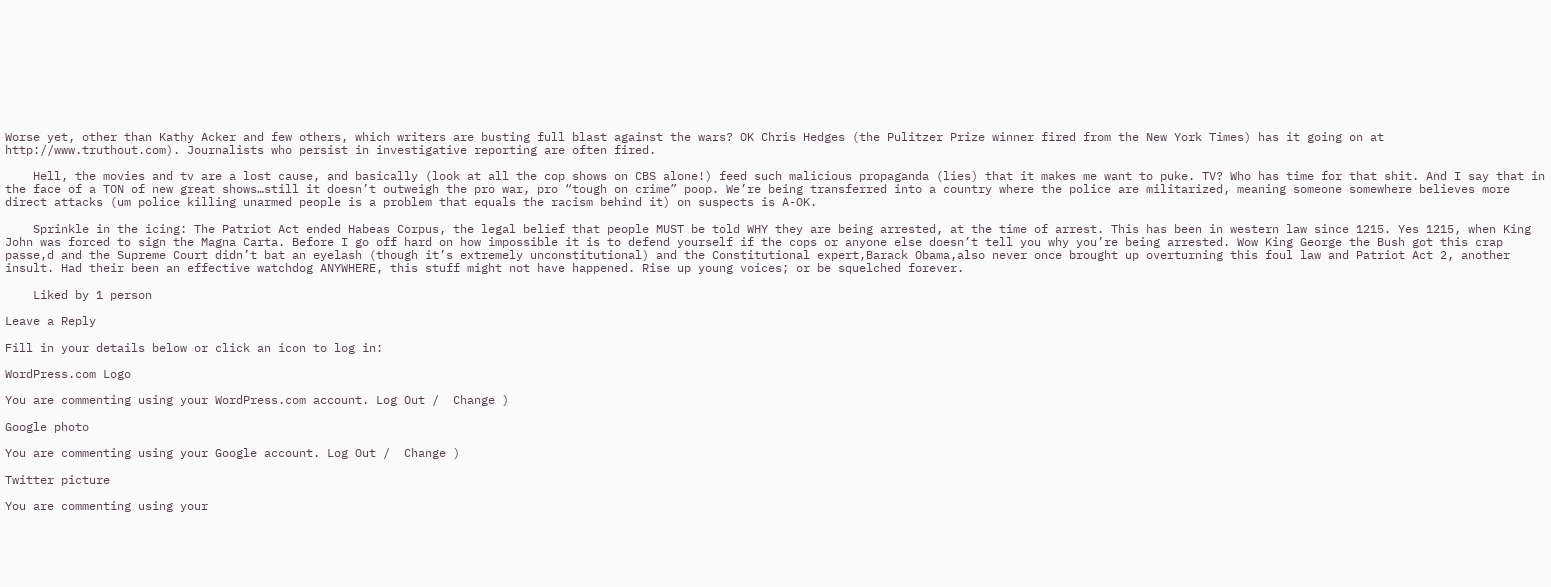Worse yet, other than Kathy Acker and few others, which writers are busting full blast against the wars? OK Chris Hedges (the Pulitzer Prize winner fired from the New York Times) has it going on at http://www.truthout.com). Journalists who persist in investigative reporting are often fired.

    Hell, the movies and tv are a lost cause, and basically (look at all the cop shows on CBS alone!) feed such malicious propaganda (lies) that it makes me want to puke. TV? Who has time for that shit. And I say that in the face of a TON of new great shows…still it doesn’t outweigh the pro war, pro “tough on crime” poop. We’re being transferred into a country where the police are militarized, meaning someone somewhere believes more direct attacks (um police killing unarmed people is a problem that equals the racism behind it) on suspects is A-OK.

    Sprinkle in the icing: The Patriot Act ended Habeas Corpus, the legal belief that people MUST be told WHY they are being arrested, at the time of arrest. This has been in western law since 1215. Yes 1215, when King John was forced to sign the Magna Carta. Before I go off hard on how impossible it is to defend yourself if the cops or anyone else doesn’t tell you why you’re being arrested. Wow King George the Bush got this crap passe,d and the Supreme Court didn’t bat an eyelash (though it’s extremely unconstitutional) and the Constitutional expert,Barack Obama,also never once brought up overturning this foul law and Patriot Act 2, another insult. Had their been an effective watchdog ANYWHERE, this stuff might not have happened. Rise up young voices; or be squelched forever.

    Liked by 1 person

Leave a Reply

Fill in your details below or click an icon to log in:

WordPress.com Logo

You are commenting using your WordPress.com account. Log Out /  Change )

Google photo

You are commenting using your Google account. Log Out /  Change )

Twitter picture

You are commenting using your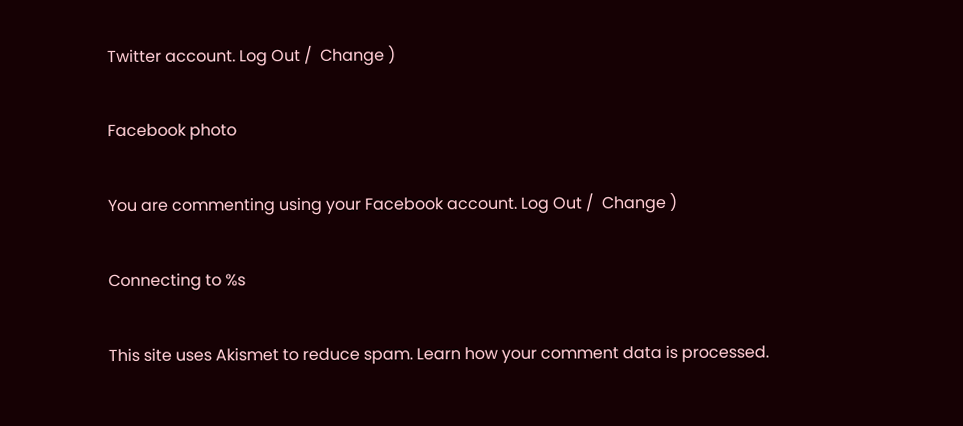Twitter account. Log Out /  Change )

Facebook photo

You are commenting using your Facebook account. Log Out /  Change )

Connecting to %s

This site uses Akismet to reduce spam. Learn how your comment data is processed.